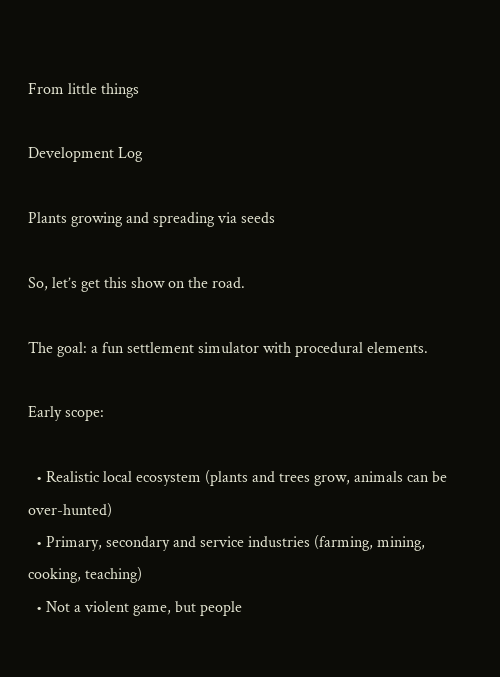From little things

Development Log

Plants growing and spreading via seeds

So, let’s get this show on the road.

The goal: a fun settlement simulator with procedural elements.

Early scope:

  • Realistic local ecosystem (plants and trees grow, animals can be over-hunted)
  • Primary, secondary and service industries (farming, mining, cooking, teaching)
  • Not a violent game, but people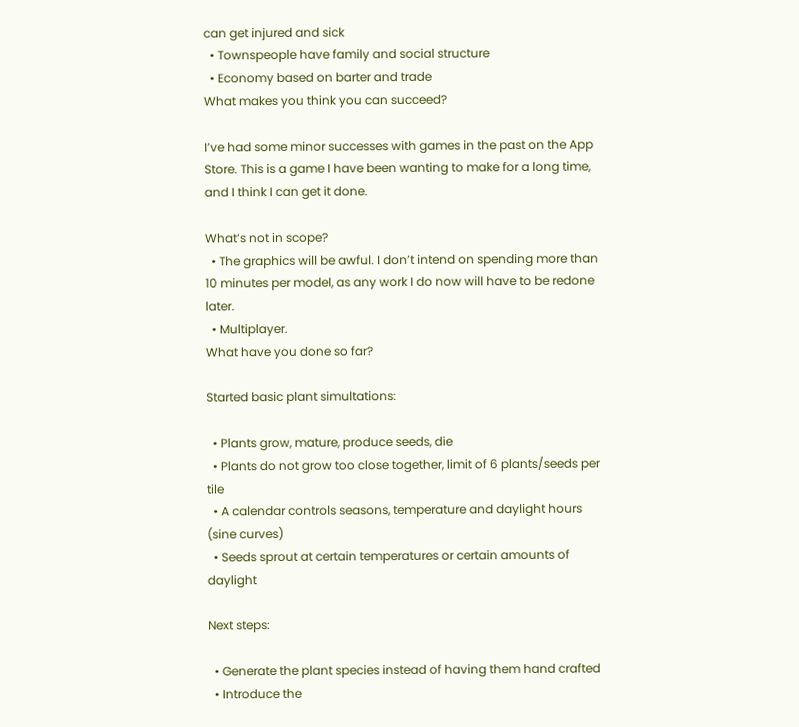can get injured and sick
  • Townspeople have family and social structure
  • Economy based on barter and trade
What makes you think you can succeed?

I’ve had some minor successes with games in the past on the App Store. This is a game I have been wanting to make for a long time, and I think I can get it done.

What’s not in scope?
  • The graphics will be awful. I don’t intend on spending more than 10 minutes per model, as any work I do now will have to be redone later.
  • Multiplayer.
What have you done so far?

Started basic plant simultations:

  • Plants grow, mature, produce seeds, die
  • Plants do not grow too close together, limit of 6 plants/seeds per tile
  • A calendar controls seasons, temperature and daylight hours (sine curves)
  • Seeds sprout at certain temperatures or certain amounts of daylight

Next steps:

  • Generate the plant species instead of having them hand crafted
  • Introduce the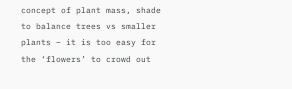concept of plant mass, shade to balance trees vs smaller plants – it is too easy for the ‘flowers’ to crowd out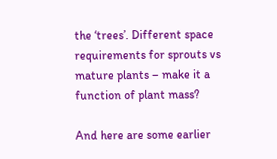the ‘trees’. Different space requirements for sprouts vs mature plants – make it a function of plant mass?

And here are some earlier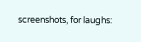screenshots, for laughs: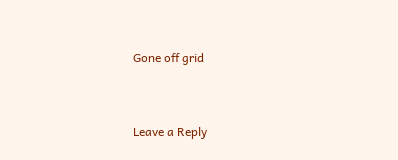Gone off grid


Leave a Reply